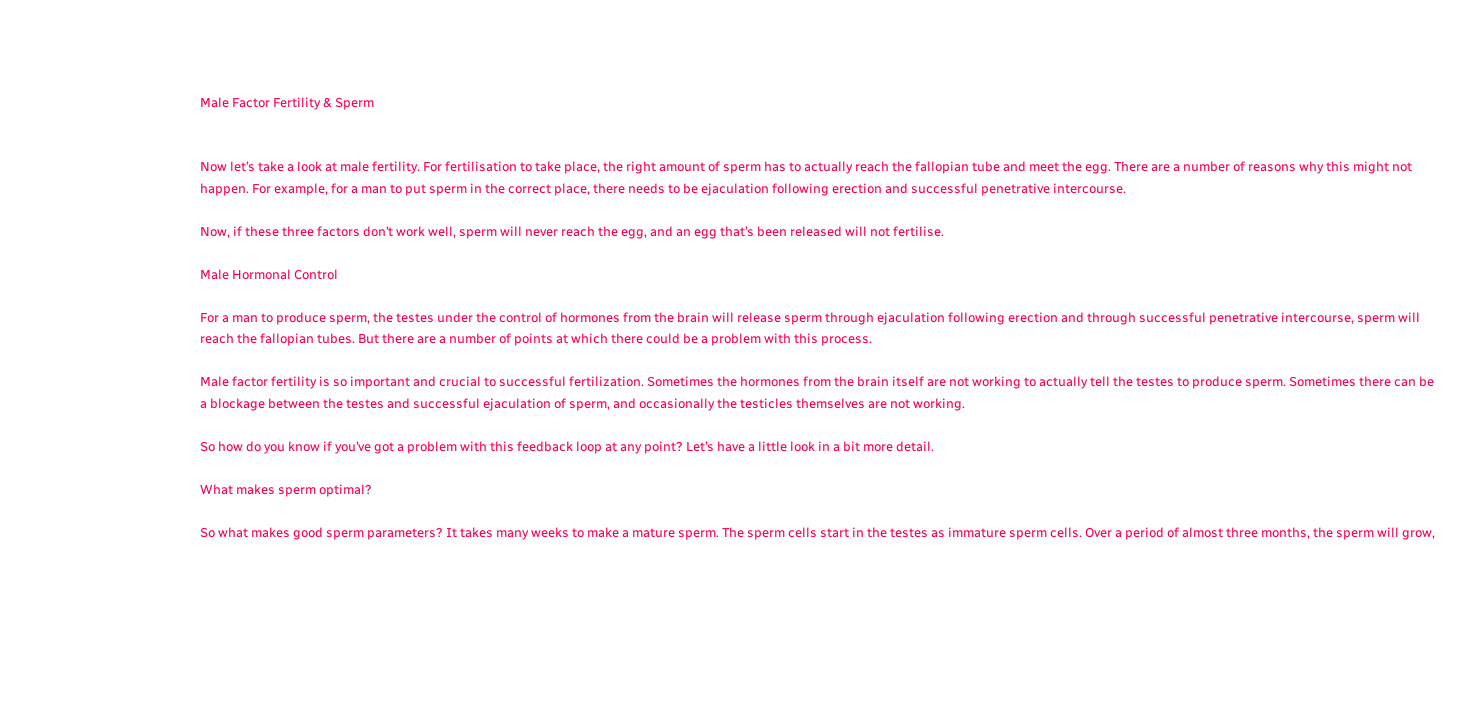Male Factor Fertility & Sperm


Now let’s take a look at male fertility. For fertilisation to take place, the right amount of sperm has to actually reach the fallopian tube and meet the egg. There are a number of reasons why this might not happen. For example, for a man to put sperm in the correct place, there needs to be ejaculation following erection and successful penetrative intercourse.

Now, if these three factors don’t work well, sperm will never reach the egg, and an egg that’s been released will not fertilise.

Male Hormonal Control

For a man to produce sperm, the testes under the control of hormones from the brain will release sperm through ejaculation following erection and through successful penetrative intercourse, sperm will reach the fallopian tubes. But there are a number of points at which there could be a problem with this process.

Male factor fertility is so important and crucial to successful fertilization. Sometimes the hormones from the brain itself are not working to actually tell the testes to produce sperm. Sometimes there can be a blockage between the testes and successful ejaculation of sperm, and occasionally the testicles themselves are not working.

So how do you know if you’ve got a problem with this feedback loop at any point? Let’s have a little look in a bit more detail.

What makes sperm optimal?

So what makes good sperm parameters? It takes many weeks to make a mature sperm. The sperm cells start in the testes as immature sperm cells. Over a period of almost three months, the sperm will grow,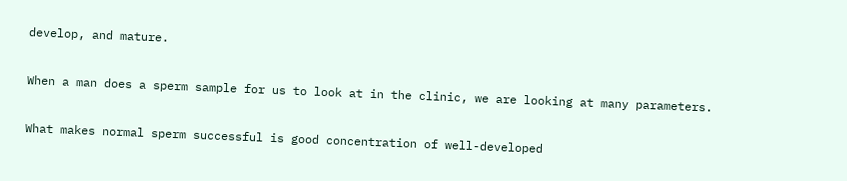develop, and mature.

When a man does a sperm sample for us to look at in the clinic, we are looking at many parameters.

What makes normal sperm successful is good concentration of well-developed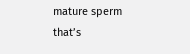mature sperm that’s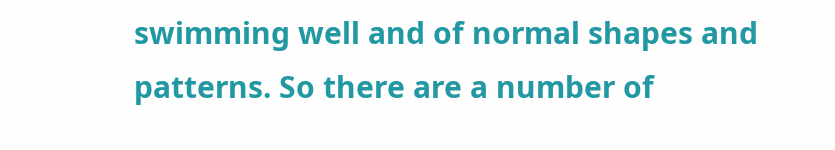swimming well and of normal shapes and patterns. So there are a number of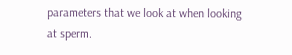parameters that we look at when looking at sperm.